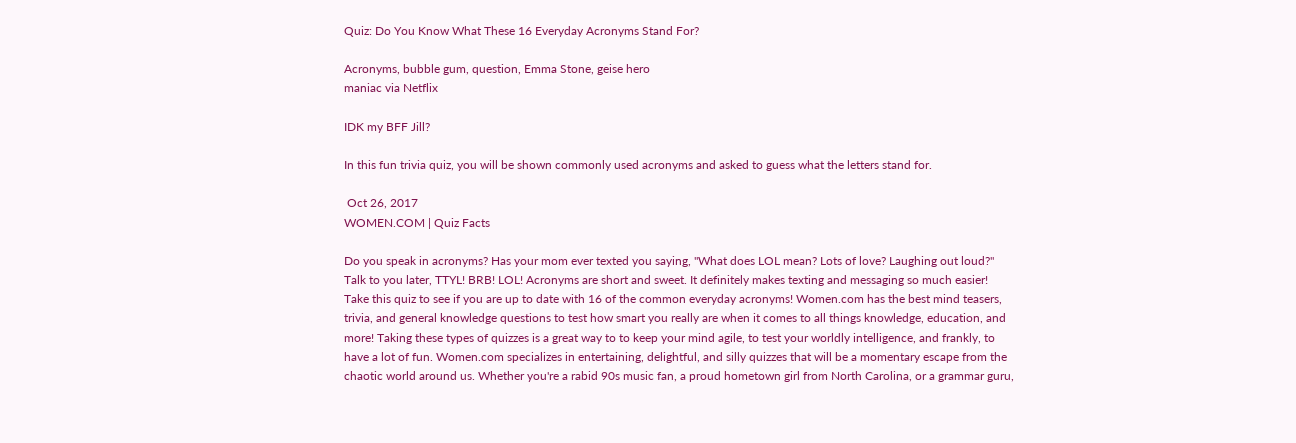Quiz: Do You Know What These 16 Everyday Acronyms Stand For?

Acronyms, bubble gum, question, Emma Stone, geise hero
maniac via Netflix

IDK my BFF Jill?

In this fun trivia quiz, you will be shown commonly used acronyms and asked to guess what the letters stand for.

 Oct 26, 2017
WOMEN.COM | Quiz Facts

Do you speak in acronyms? Has your mom ever texted you saying, "What does LOL mean? Lots of love? Laughing out loud?" Talk to you later, TTYL! BRB! LOL! Acronyms are short and sweet. It definitely makes texting and messaging so much easier! Take this quiz to see if you are up to date with 16 of the common everyday acronyms! Women.com has the best mind teasers, trivia, and general knowledge questions to test how smart you really are when it comes to all things knowledge, education, and more! Taking these types of quizzes is a great way to to keep your mind agile, to test your worldly intelligence, and frankly, to have a lot of fun. Women.com specializes in entertaining, delightful, and silly quizzes that will be a momentary escape from the chaotic world around us. Whether you're a rabid 90s music fan, a proud hometown girl from North Carolina, or a grammar guru,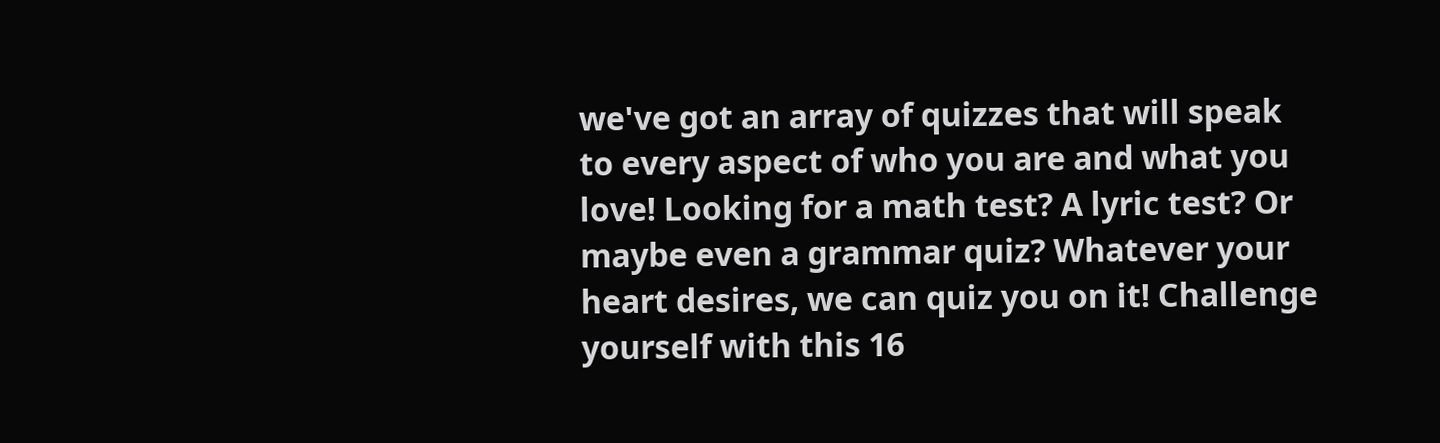we've got an array of quizzes that will speak to every aspect of who you are and what you love! Looking for a math test? A lyric test? Or maybe even a grammar quiz? Whatever your heart desires, we can quiz you on it! Challenge yourself with this 16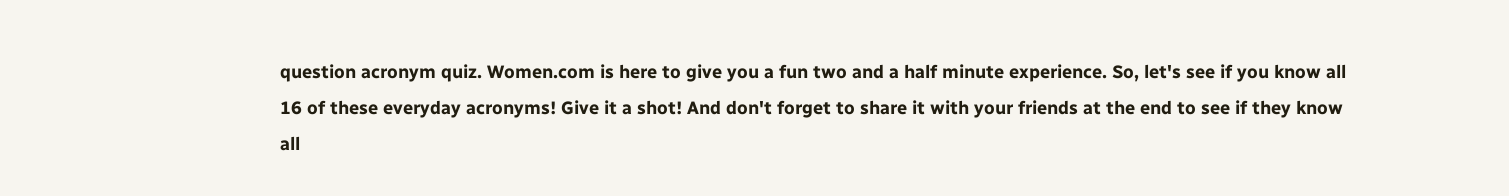question acronym quiz. Women.com is here to give you a fun two and a half minute experience. So, let's see if you know all 16 of these everyday acronyms! Give it a shot! And don't forget to share it with your friends at the end to see if they know all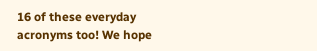16 of these everyday acronyms too! We hope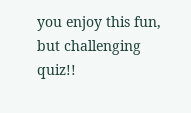you enjoy this fun, but challenging quiz!!